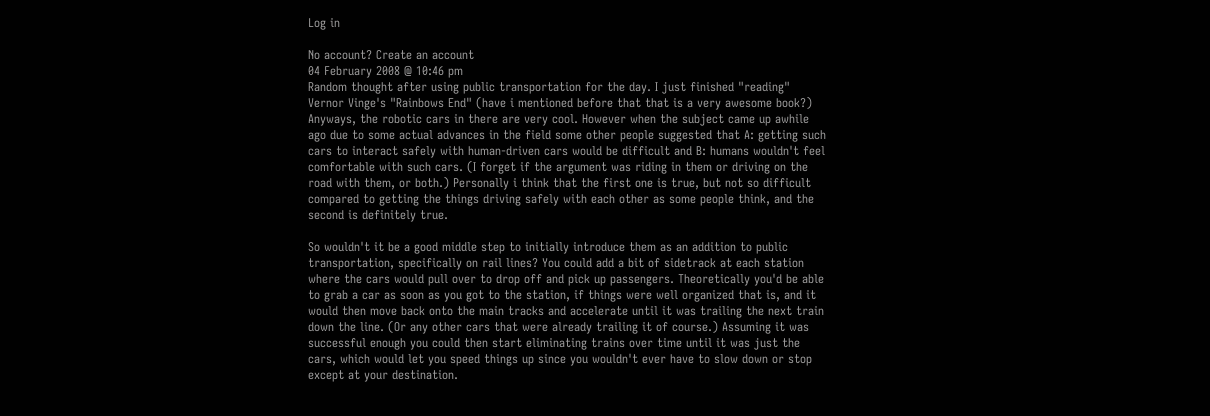Log in

No account? Create an account
04 February 2008 @ 10:46 pm
Random thought after using public transportation for the day. I just finished "reading" Vernor Vinge's "Rainbows End" (have i mentioned before that that is a very awesome book?) Anyways, the robotic cars in there are very cool. However when the subject came up awhile ago due to some actual advances in the field some other people suggested that A: getting such cars to interact safely with human-driven cars would be difficult and B: humans wouldn't feel comfortable with such cars. (I forget if the argument was riding in them or driving on the road with them, or both.) Personally i think that the first one is true, but not so difficult compared to getting the things driving safely with each other as some people think, and the second is definitely true.

So wouldn't it be a good middle step to initially introduce them as an addition to public transportation, specifically on rail lines? You could add a bit of sidetrack at each station where the cars would pull over to drop off and pick up passengers. Theoretically you'd be able to grab a car as soon as you got to the station, if things were well organized that is, and it would then move back onto the main tracks and accelerate until it was trailing the next train down the line. (Or any other cars that were already trailing it of course.) Assuming it was successful enough you could then start eliminating trains over time until it was just the cars, which would let you speed things up since you wouldn't ever have to slow down or stop except at your destination.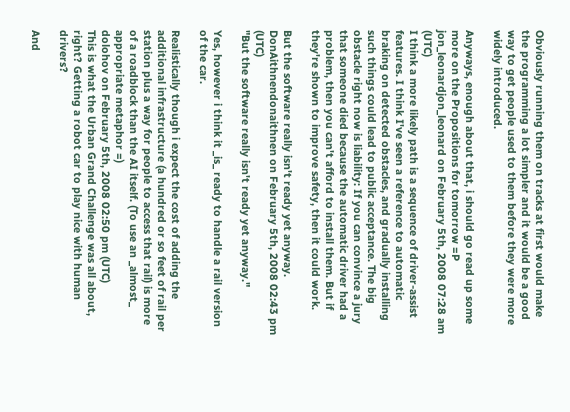Obviously running them on tracks at first would make the programming a lot simpler and it would be a good way to get people used to them before they were more widely introduced.

Anyways, enough about that, i should go read up some more on the Propositions for tomorrow =P
jon_leonardjon_leonard on February 5th, 2008 07:28 am (UTC)
I think a more likely path is a sequence of driver-assist features. I think I've seen a reference to automatic braking on detected obstacles, and gradually installing such things could lead to public acceptance. The big obstacle right now is liability: If you can convince a jury that someone died because the automatic driver had a problem, then you can't afford to install them. But if they're shown to improve safety, then it could work.

But the software really isn't ready yet anyway.
DonAithnendonaithnen on February 5th, 2008 02:43 pm (UTC)
"But the software really isn't ready yet anyway."

Yes, however i think it _is_ ready to handle a rail version of the car.

Realistically though i expect the cost of adding the additional infrastructure (a hundred or so feet of rail per station plus a way for people to access that rail) is more of a roadblock than the AI itself. (To use an _almost_ appropriate metaphor =)
dolohov on February 5th, 2008 02:50 pm (UTC)
This is what the Urban Grand Challenge was all about, right? Getting a robot car to play nice with human drivers?

And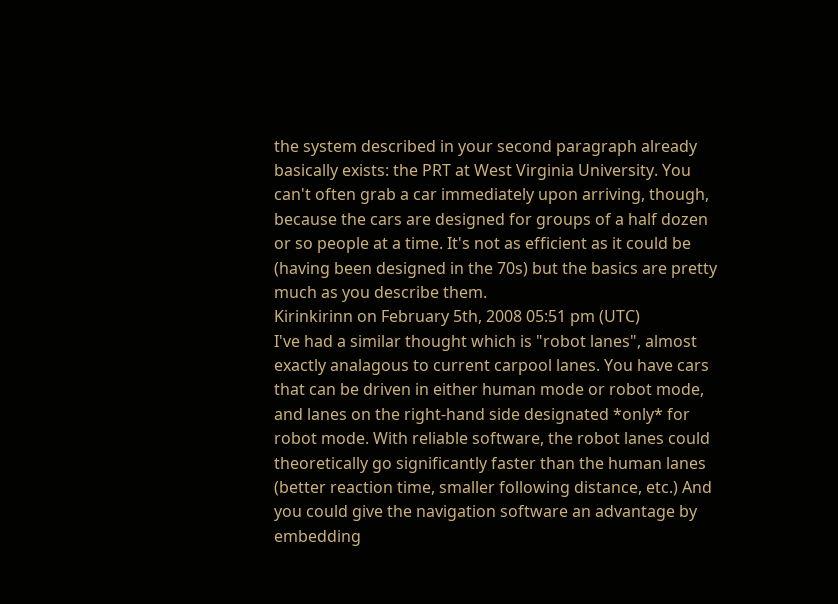the system described in your second paragraph already basically exists: the PRT at West Virginia University. You can't often grab a car immediately upon arriving, though, because the cars are designed for groups of a half dozen or so people at a time. It's not as efficient as it could be (having been designed in the 70s) but the basics are pretty much as you describe them.
Kirinkirinn on February 5th, 2008 05:51 pm (UTC)
I've had a similar thought which is "robot lanes", almost exactly analagous to current carpool lanes. You have cars that can be driven in either human mode or robot mode, and lanes on the right-hand side designated *only* for robot mode. With reliable software, the robot lanes could theoretically go significantly faster than the human lanes (better reaction time, smaller following distance, etc.) And you could give the navigation software an advantage by embedding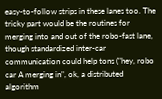easy-to-follow strips in these lanes too. The tricky part would be the routines for merging into and out of the robo-fast lane, though standardized inter-car communication could help tons ("hey, robo car A merging in", ok, a distributed algorithm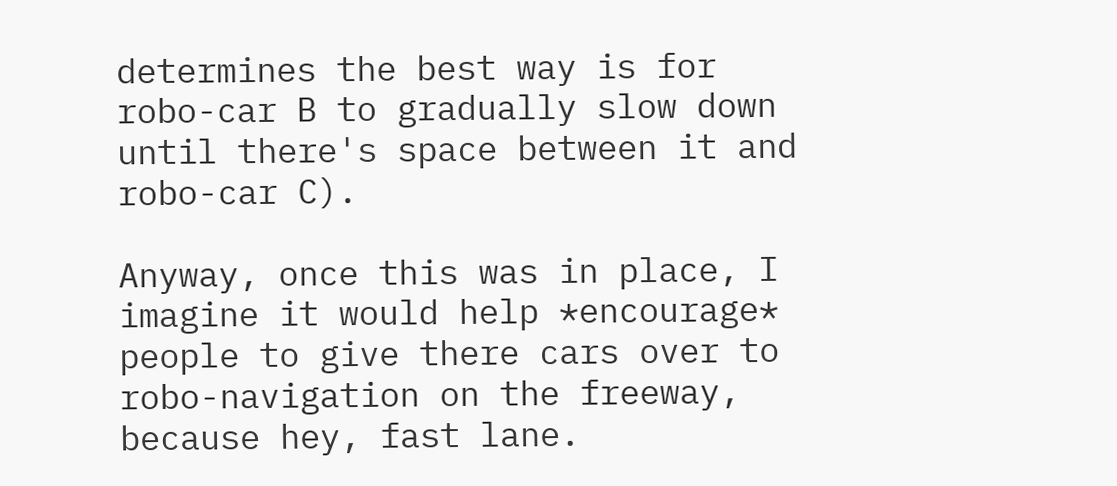determines the best way is for robo-car B to gradually slow down until there's space between it and robo-car C).

Anyway, once this was in place, I imagine it would help *encourage* people to give there cars over to robo-navigation on the freeway, because hey, fast lane.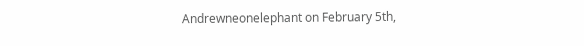Andrewneonelephant on February 5th,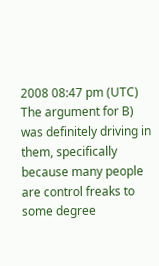2008 08:47 pm (UTC)
The argument for B) was definitely driving in them, specifically because many people are control freaks to some degree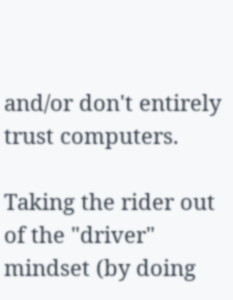and/or don't entirely trust computers.

Taking the rider out of the "driver" mindset (by doing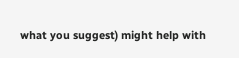what you suggest) might help with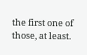the first one of those, at least.